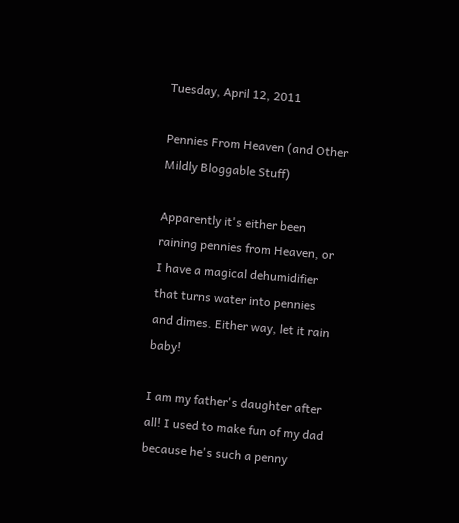Tuesday, April 12, 2011

Pennies From Heaven (and Other Mildly Bloggable Stuff)

Apparently it's either been raining pennies from Heaven, or I have a magical dehumidifier that turns water into pennies and dimes. Either way, let it rain baby!

I am my father's daughter after all! I used to make fun of my dad because he's such a penny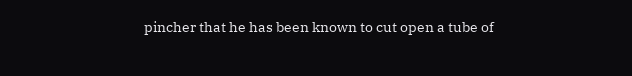pincher that he has been known to cut open a tube of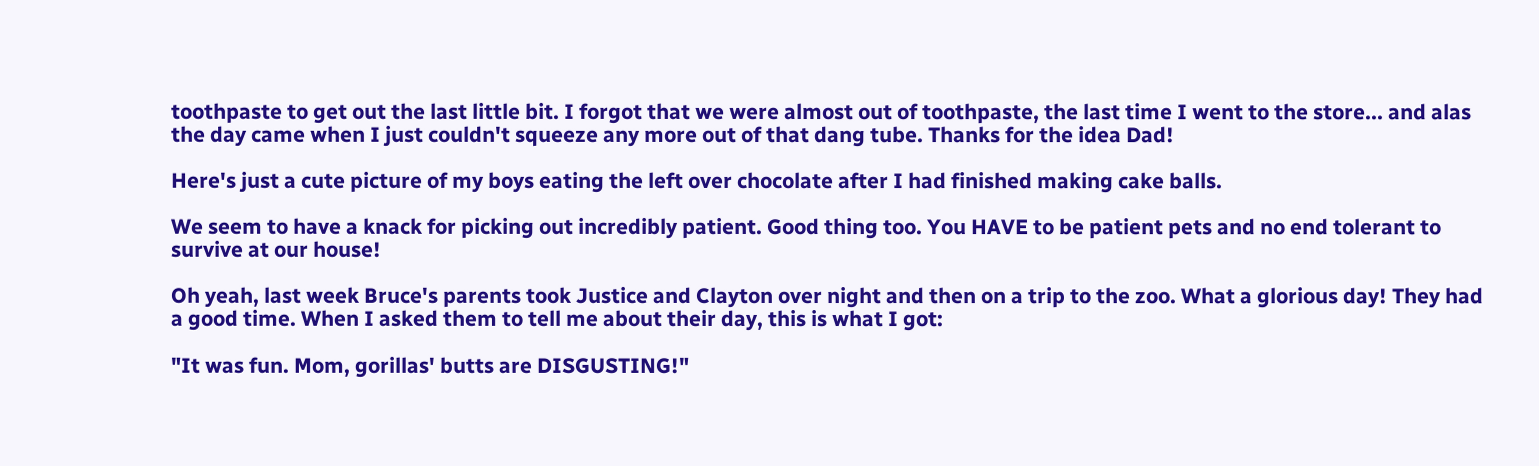toothpaste to get out the last little bit. I forgot that we were almost out of toothpaste, the last time I went to the store... and alas the day came when I just couldn't squeeze any more out of that dang tube. Thanks for the idea Dad!

Here's just a cute picture of my boys eating the left over chocolate after I had finished making cake balls.

We seem to have a knack for picking out incredibly patient. Good thing too. You HAVE to be patient pets and no end tolerant to survive at our house!

Oh yeah, last week Bruce's parents took Justice and Clayton over night and then on a trip to the zoo. What a glorious day! They had a good time. When I asked them to tell me about their day, this is what I got:

"It was fun. Mom, gorillas' butts are DISGUSTING!"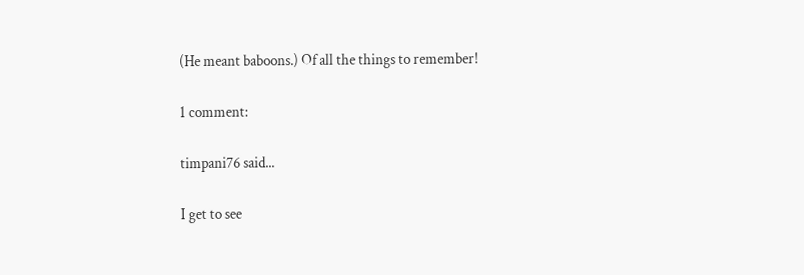(He meant baboons.) Of all the things to remember!

1 comment:

timpani76 said...

I get to see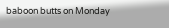baboon butts on Monday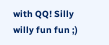with QQ! Silly willy fun fun ;)